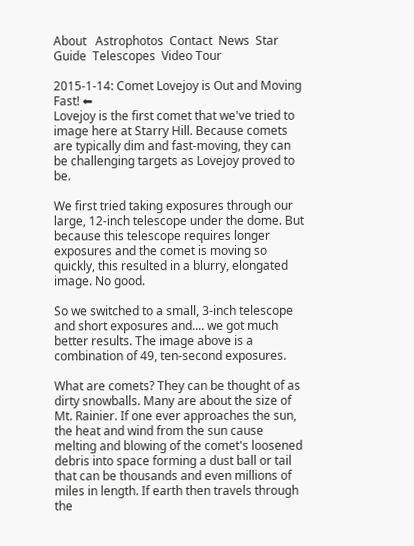About   Astrophotos  Contact  News  Star Guide  Telescopes  Video Tour

2015-1-14: Comet Lovejoy is Out and Moving Fast! ⬅
Lovejoy is the first comet that we've tried to image here at Starry Hill. Because comets are typically dim and fast-moving, they can be challenging targets as Lovejoy proved to be.

We first tried taking exposures through our large, 12-inch telescope under the dome. But because this telescope requires longer exposures and the comet is moving so quickly, this resulted in a blurry, elongated image. No good.

So we switched to a small, 3-inch telescope and short exposures and.... we got much better results. The image above is a combination of 49, ten-second exposures.

What are comets? They can be thought of as dirty snowballs. Many are about the size of Mt. Rainier. If one ever approaches the sun, the heat and wind from the sun cause melting and blowing of the comet's loosened debris into space forming a dust ball or tail that can be thousands and even millions of miles in length. If earth then travels through the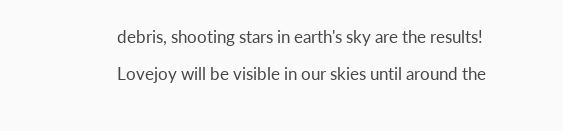debris, shooting stars in earth's sky are the results!

Lovejoy will be visible in our skies until around the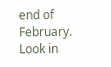end of February. Look in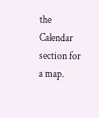the Calendar section for a map.